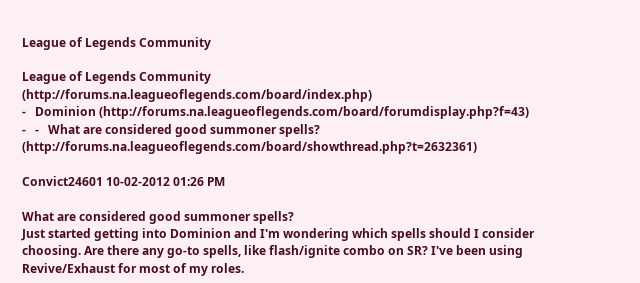League of Legends Community

League of Legends Community (http://forums.na.leagueoflegends.com/board/index.php)
-   Dominion (http://forums.na.leagueoflegends.com/board/forumdisplay.php?f=43)
-   -   What are considered good summoner spells? (http://forums.na.leagueoflegends.com/board/showthread.php?t=2632361)

Convict24601 10-02-2012 01:26 PM

What are considered good summoner spells?
Just started getting into Dominion and I'm wondering which spells should I consider choosing. Are there any go-to spells, like flash/ignite combo on SR? I've been using Revive/Exhaust for most of my roles.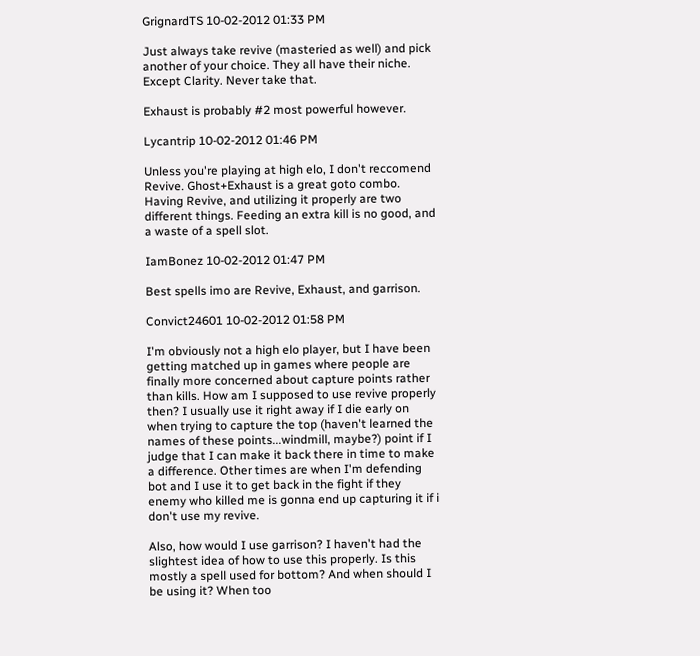GrignardTS 10-02-2012 01:33 PM

Just always take revive (masteried as well) and pick another of your choice. They all have their niche. Except Clarity. Never take that.

Exhaust is probably #2 most powerful however.

Lycantrip 10-02-2012 01:46 PM

Unless you're playing at high elo, I don't reccomend Revive. Ghost+Exhaust is a great goto combo. Having Revive, and utilizing it properly are two different things. Feeding an extra kill is no good, and a waste of a spell slot.

IamBonez 10-02-2012 01:47 PM

Best spells imo are Revive, Exhaust, and garrison.

Convict24601 10-02-2012 01:58 PM

I'm obviously not a high elo player, but I have been getting matched up in games where people are finally more concerned about capture points rather than kills. How am I supposed to use revive properly then? I usually use it right away if I die early on when trying to capture the top (haven't learned the names of these points...windmill, maybe?) point if I judge that I can make it back there in time to make a difference. Other times are when I'm defending bot and I use it to get back in the fight if they enemy who killed me is gonna end up capturing it if i don't use my revive.

Also, how would I use garrison? I haven't had the slightest idea of how to use this properly. Is this mostly a spell used for bottom? And when should I be using it? When too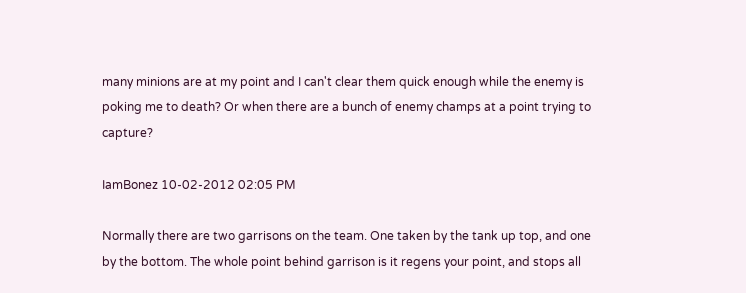many minions are at my point and I can't clear them quick enough while the enemy is poking me to death? Or when there are a bunch of enemy champs at a point trying to capture?

IamBonez 10-02-2012 02:05 PM

Normally there are two garrisons on the team. One taken by the tank up top, and one by the bottom. The whole point behind garrison is it regens your point, and stops all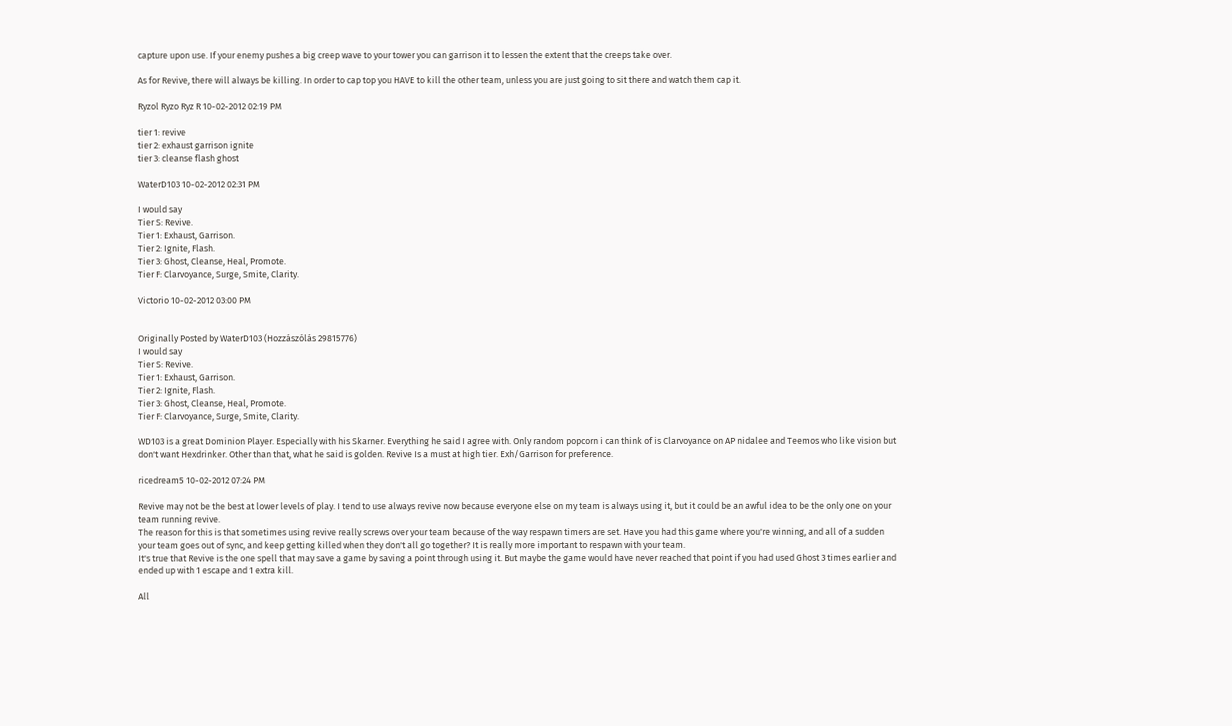capture upon use. If your enemy pushes a big creep wave to your tower you can garrison it to lessen the extent that the creeps take over.

As for Revive, there will always be killing. In order to cap top you HAVE to kill the other team, unless you are just going to sit there and watch them cap it.

Ryzol Ryzo Ryz R 10-02-2012 02:19 PM

tier 1: revive
tier 2: exhaust garrison ignite
tier 3: cleanse flash ghost

WaterD103 10-02-2012 02:31 PM

I would say
Tier S: Revive.
Tier 1: Exhaust, Garrison.
Tier 2: Ignite, Flash.
Tier 3: Ghost, Cleanse, Heal, Promote.
Tier F: Clarvoyance, Surge, Smite, Clarity.

Victorio 10-02-2012 03:00 PM


Originally Posted by WaterD103 (Hozzászólás 29815776)
I would say
Tier S: Revive.
Tier 1: Exhaust, Garrison.
Tier 2: Ignite, Flash.
Tier 3: Ghost, Cleanse, Heal, Promote.
Tier F: Clarvoyance, Surge, Smite, Clarity.

WD103 is a great Dominion Player. Especially with his Skarner. Everything he said I agree with. Only random popcorn i can think of is Clarvoyance on AP nidalee and Teemos who like vision but don't want Hexdrinker. Other than that, what he said is golden. Revive Is a must at high tier. Exh/Garrison for preference.

ricedream5 10-02-2012 07:24 PM

Revive may not be the best at lower levels of play. I tend to use always revive now because everyone else on my team is always using it, but it could be an awful idea to be the only one on your team running revive.
The reason for this is that sometimes using revive really screws over your team because of the way respawn timers are set. Have you had this game where you're winning, and all of a sudden your team goes out of sync, and keep getting killed when they don't all go together? It is really more important to respawn with your team.
It's true that Revive is the one spell that may save a game by saving a point through using it. But maybe the game would have never reached that point if you had used Ghost 3 times earlier and ended up with 1 escape and 1 extra kill.

All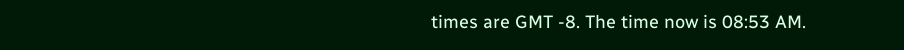times are GMT -8. The time now is 08:53 AM.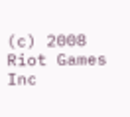(c) 2008 Riot Games Inc